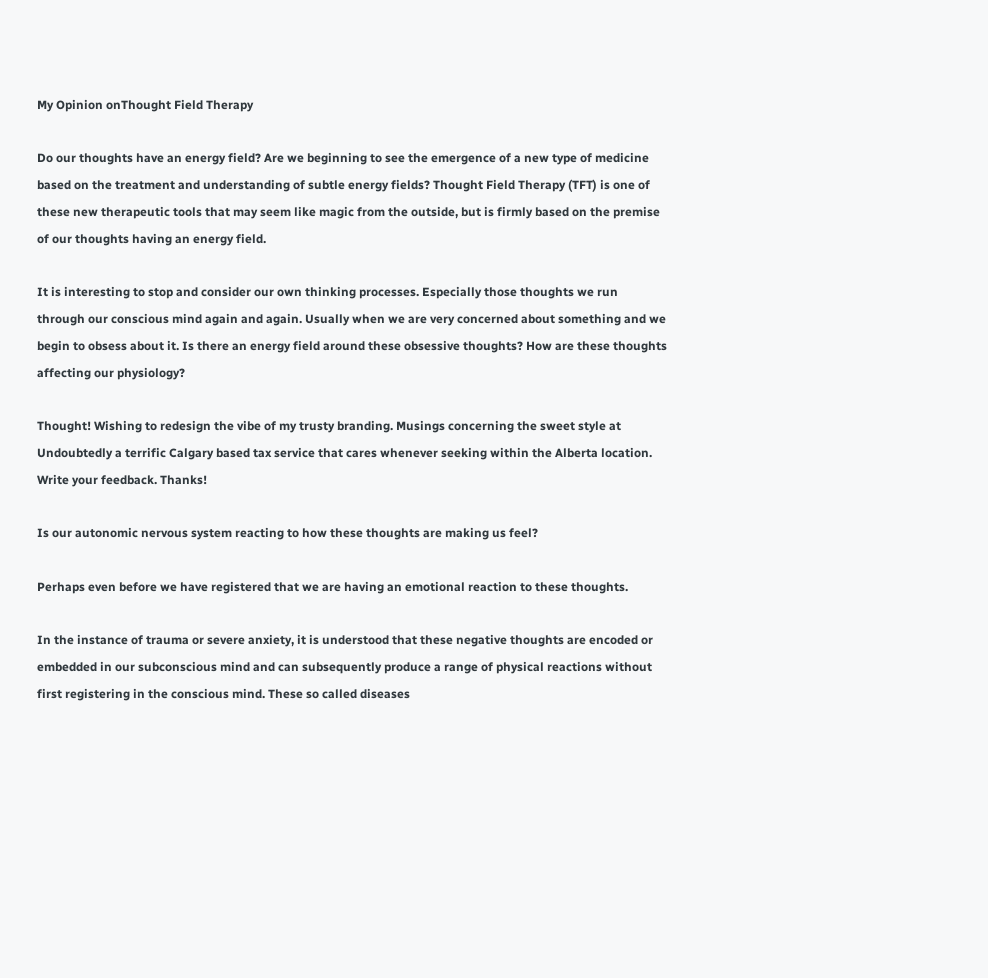My Opinion onThought Field Therapy

Do our thoughts have an energy field? Are we beginning to see the emergence of a new type of medicine based on the treatment and understanding of subtle energy fields? Thought Field Therapy (TFT) is one of these new therapeutic tools that may seem like magic from the outside, but is firmly based on the premise of our thoughts having an energy field.

It is interesting to stop and consider our own thinking processes. Especially those thoughts we run through our conscious mind again and again. Usually when we are very concerned about something and we begin to obsess about it. Is there an energy field around these obsessive thoughts? How are these thoughts affecting our physiology?

Thought! Wishing to redesign the vibe of my trusty branding. Musings concerning the sweet style at Undoubtedly a terrific Calgary based tax service that cares whenever seeking within the Alberta location. Write your feedback. Thanks!

Is our autonomic nervous system reacting to how these thoughts are making us feel?

Perhaps even before we have registered that we are having an emotional reaction to these thoughts.

In the instance of trauma or severe anxiety, it is understood that these negative thoughts are encoded or embedded in our subconscious mind and can subsequently produce a range of physical reactions without first registering in the conscious mind. These so called diseases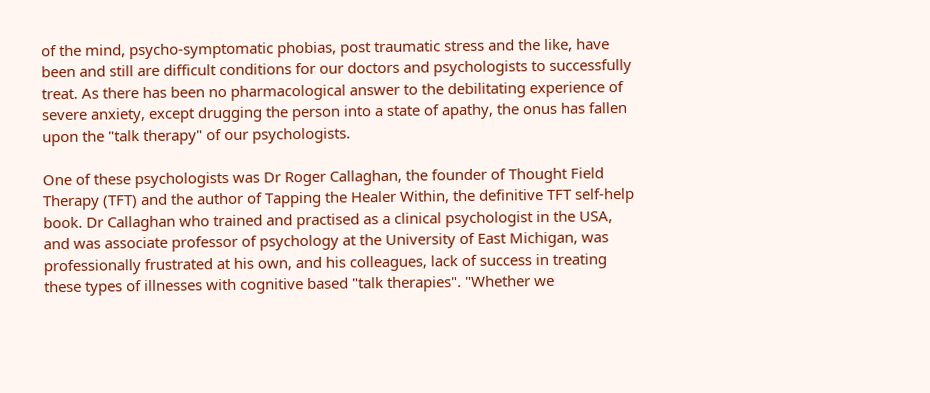of the mind, psycho-symptomatic phobias, post traumatic stress and the like, have been and still are difficult conditions for our doctors and psychologists to successfully treat. As there has been no pharmacological answer to the debilitating experience of severe anxiety, except drugging the person into a state of apathy, the onus has fallen upon the "talk therapy" of our psychologists.

One of these psychologists was Dr Roger Callaghan, the founder of Thought Field Therapy (TFT) and the author of Tapping the Healer Within, the definitive TFT self-help book. Dr Callaghan who trained and practised as a clinical psychologist in the USA, and was associate professor of psychology at the University of East Michigan, was professionally frustrated at his own, and his colleagues, lack of success in treating these types of illnesses with cognitive based "talk therapies". "Whether we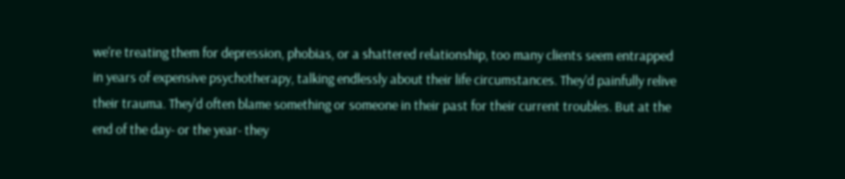we're treating them for depression, phobias, or a shattered relationship, too many clients seem entrapped in years of expensive psychotherapy, talking endlessly about their life circumstances. They'd painfully relive their trauma. They'd often blame something or someone in their past for their current troubles. But at the end of the day- or the year- they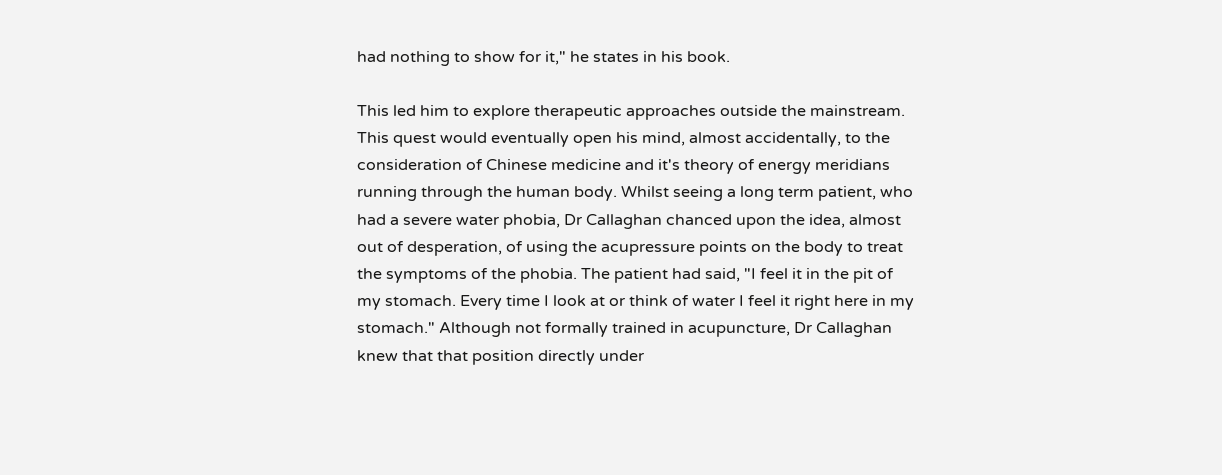had nothing to show for it," he states in his book.

This led him to explore therapeutic approaches outside the mainstream. This quest would eventually open his mind, almost accidentally, to the consideration of Chinese medicine and it's theory of energy meridians running through the human body. Whilst seeing a long term patient, who had a severe water phobia, Dr Callaghan chanced upon the idea, almost out of desperation, of using the acupressure points on the body to treat the symptoms of the phobia. The patient had said, "I feel it in the pit of my stomach. Every time I look at or think of water I feel it right here in my stomach." Although not formally trained in acupuncture, Dr Callaghan knew that that position directly under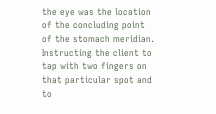the eye was the location of the concluding point of the stomach meridian. Instructing the client to tap with two fingers on that particular spot and to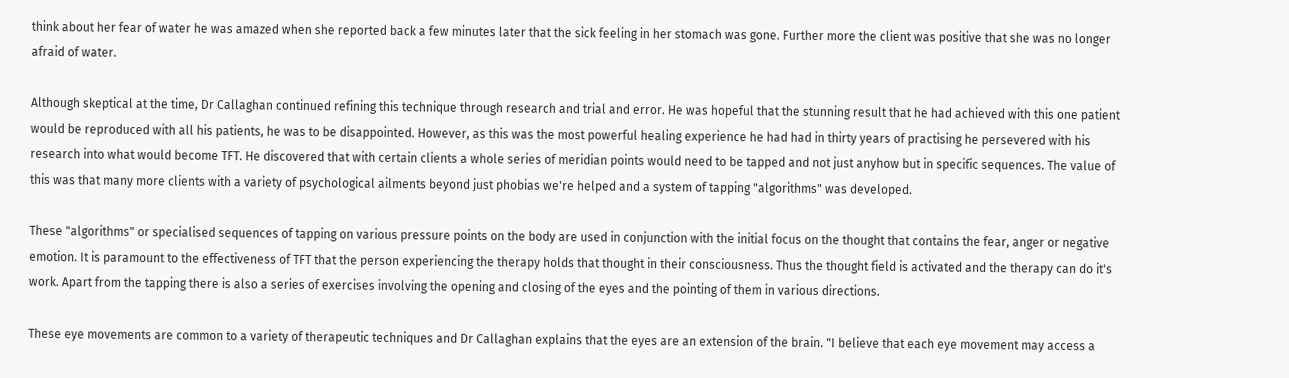think about her fear of water he was amazed when she reported back a few minutes later that the sick feeling in her stomach was gone. Further more the client was positive that she was no longer afraid of water.

Although skeptical at the time, Dr Callaghan continued refining this technique through research and trial and error. He was hopeful that the stunning result that he had achieved with this one patient would be reproduced with all his patients, he was to be disappointed. However, as this was the most powerful healing experience he had had in thirty years of practising he persevered with his research into what would become TFT. He discovered that with certain clients a whole series of meridian points would need to be tapped and not just anyhow but in specific sequences. The value of this was that many more clients with a variety of psychological ailments beyond just phobias we're helped and a system of tapping "algorithms" was developed.

These "algorithms" or specialised sequences of tapping on various pressure points on the body are used in conjunction with the initial focus on the thought that contains the fear, anger or negative emotion. It is paramount to the effectiveness of TFT that the person experiencing the therapy holds that thought in their consciousness. Thus the thought field is activated and the therapy can do it's work. Apart from the tapping there is also a series of exercises involving the opening and closing of the eyes and the pointing of them in various directions.

These eye movements are common to a variety of therapeutic techniques and Dr Callaghan explains that the eyes are an extension of the brain. "I believe that each eye movement may access a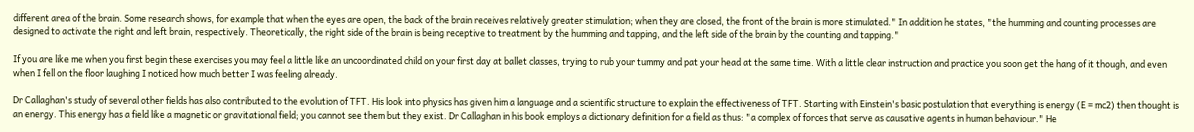different area of the brain. Some research shows, for example that when the eyes are open, the back of the brain receives relatively greater stimulation; when they are closed, the front of the brain is more stimulated." In addition he states, "the humming and counting processes are designed to activate the right and left brain, respectively. Theoretically, the right side of the brain is being receptive to treatment by the humming and tapping, and the left side of the brain by the counting and tapping."

If you are like me when you first begin these exercises you may feel a little like an uncoordinated child on your first day at ballet classes, trying to rub your tummy and pat your head at the same time. With a little clear instruction and practice you soon get the hang of it though, and even when I fell on the floor laughing I noticed how much better I was feeling already.

Dr Callaghan's study of several other fields has also contributed to the evolution of TFT. His look into physics has given him a language and a scientific structure to explain the effectiveness of TFT. Starting with Einstein's basic postulation that everything is energy (E = mc2) then thought is an energy. This energy has a field like a magnetic or gravitational field; you cannot see them but they exist. Dr Callaghan in his book employs a dictionary definition for a field as thus: "a complex of forces that serve as causative agents in human behaviour." He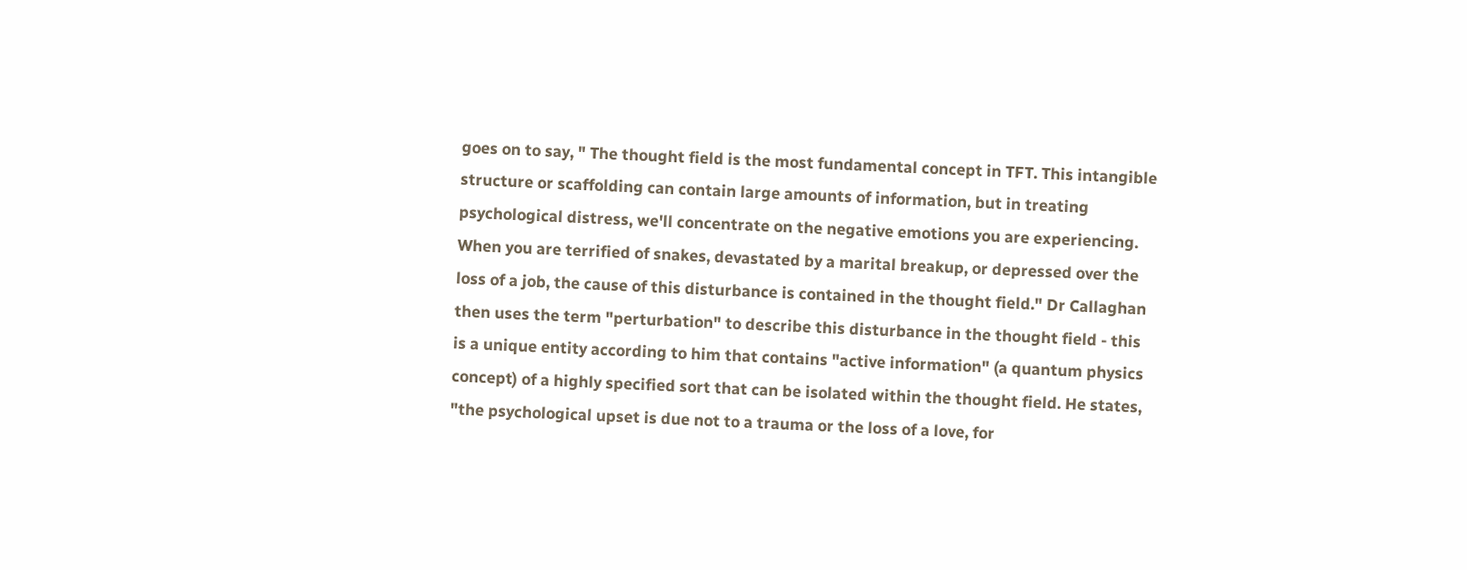goes on to say, " The thought field is the most fundamental concept in TFT. This intangible structure or scaffolding can contain large amounts of information, but in treating psychological distress, we'll concentrate on the negative emotions you are experiencing. When you are terrified of snakes, devastated by a marital breakup, or depressed over the loss of a job, the cause of this disturbance is contained in the thought field." Dr Callaghan then uses the term "perturbation" to describe this disturbance in the thought field - this is a unique entity according to him that contains "active information" (a quantum physics concept) of a highly specified sort that can be isolated within the thought field. He states, "the psychological upset is due not to a trauma or the loss of a love, for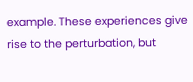example. These experiences give rise to the perturbation, but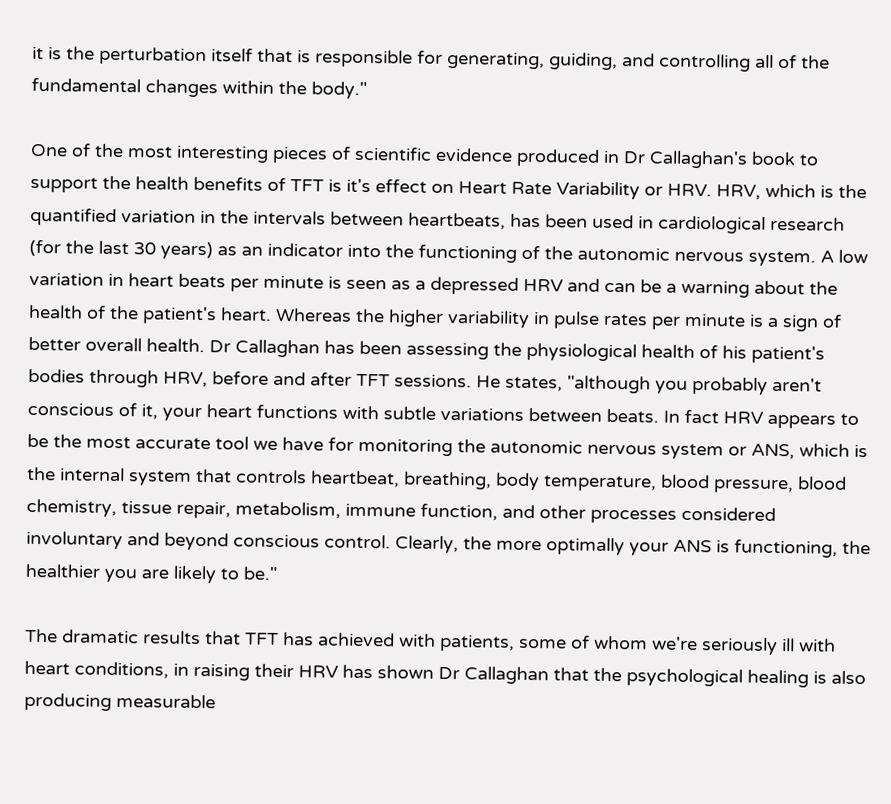it is the perturbation itself that is responsible for generating, guiding, and controlling all of the fundamental changes within the body."

One of the most interesting pieces of scientific evidence produced in Dr Callaghan's book to support the health benefits of TFT is it's effect on Heart Rate Variability or HRV. HRV, which is the quantified variation in the intervals between heartbeats, has been used in cardiological research (for the last 30 years) as an indicator into the functioning of the autonomic nervous system. A low variation in heart beats per minute is seen as a depressed HRV and can be a warning about the health of the patient's heart. Whereas the higher variability in pulse rates per minute is a sign of better overall health. Dr Callaghan has been assessing the physiological health of his patient's bodies through HRV, before and after TFT sessions. He states, "although you probably aren't conscious of it, your heart functions with subtle variations between beats. In fact HRV appears to be the most accurate tool we have for monitoring the autonomic nervous system or ANS, which is the internal system that controls heartbeat, breathing, body temperature, blood pressure, blood chemistry, tissue repair, metabolism, immune function, and other processes considered involuntary and beyond conscious control. Clearly, the more optimally your ANS is functioning, the healthier you are likely to be."

The dramatic results that TFT has achieved with patients, some of whom we're seriously ill with heart conditions, in raising their HRV has shown Dr Callaghan that the psychological healing is also producing measurable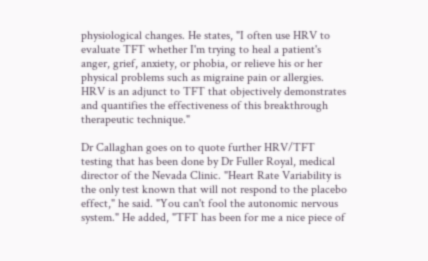physiological changes. He states, "I often use HRV to evaluate TFT whether I'm trying to heal a patient's anger, grief, anxiety, or phobia, or relieve his or her physical problems such as migraine pain or allergies. HRV is an adjunct to TFT that objectively demonstrates and quantifies the effectiveness of this breakthrough therapeutic technique."

Dr Callaghan goes on to quote further HRV/TFT testing that has been done by Dr Fuller Royal, medical director of the Nevada Clinic. "Heart Rate Variability is the only test known that will not respond to the placebo effect," he said. "You can't fool the autonomic nervous system." He added, "TFT has been for me a nice piece of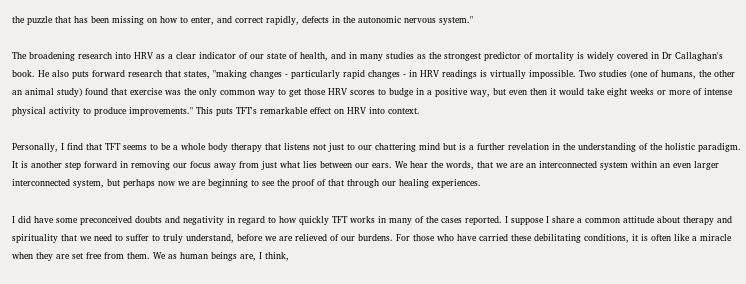the puzzle that has been missing on how to enter, and correct rapidly, defects in the autonomic nervous system."

The broadening research into HRV as a clear indicator of our state of health, and in many studies as the strongest predictor of mortality is widely covered in Dr Callaghan's book. He also puts forward research that states, "making changes - particularly rapid changes - in HRV readings is virtually impossible. Two studies (one of humans, the other an animal study) found that exercise was the only common way to get those HRV scores to budge in a positive way, but even then it would take eight weeks or more of intense physical activity to produce improvements." This puts TFT's remarkable effect on HRV into context.

Personally, I find that TFT seems to be a whole body therapy that listens not just to our chattering mind but is a further revelation in the understanding of the holistic paradigm. It is another step forward in removing our focus away from just what lies between our ears. We hear the words, that we are an interconnected system within an even larger interconnected system, but perhaps now we are beginning to see the proof of that through our healing experiences.

I did have some preconceived doubts and negativity in regard to how quickly TFT works in many of the cases reported. I suppose I share a common attitude about therapy and spirituality that we need to suffer to truly understand, before we are relieved of our burdens. For those who have carried these debilitating conditions, it is often like a miracle when they are set free from them. We as human beings are, I think,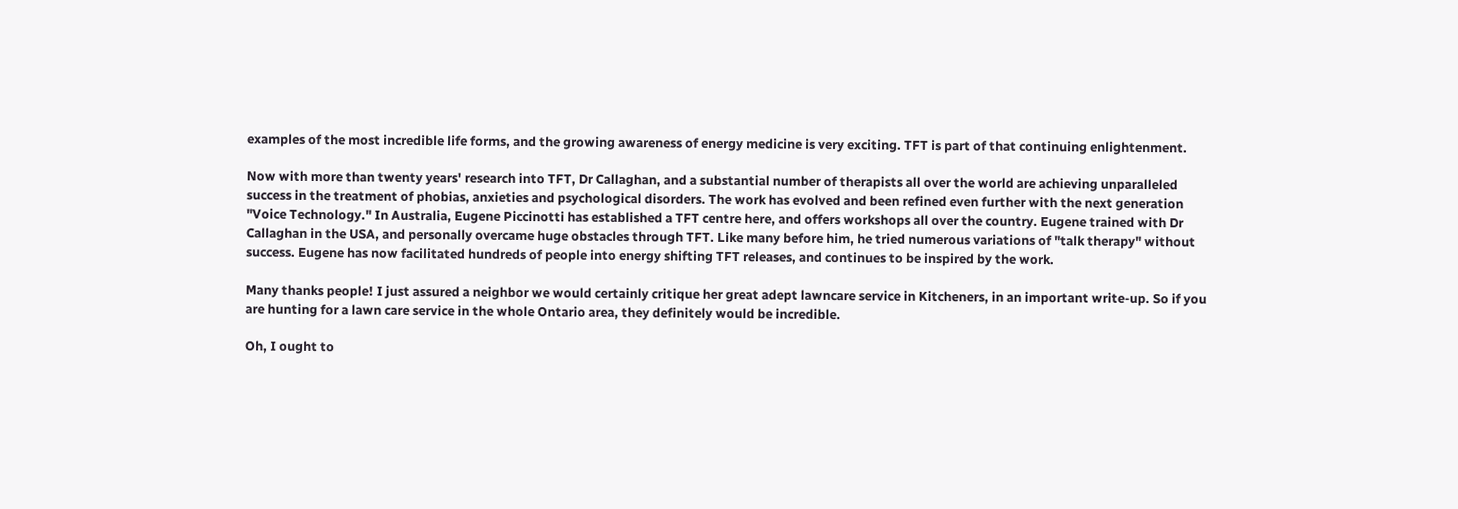examples of the most incredible life forms, and the growing awareness of energy medicine is very exciting. TFT is part of that continuing enlightenment.

Now with more than twenty years' research into TFT, Dr Callaghan, and a substantial number of therapists all over the world are achieving unparalleled success in the treatment of phobias, anxieties and psychological disorders. The work has evolved and been refined even further with the next generation "Voice Technology." In Australia, Eugene Piccinotti has established a TFT centre here, and offers workshops all over the country. Eugene trained with Dr Callaghan in the USA, and personally overcame huge obstacles through TFT. Like many before him, he tried numerous variations of "talk therapy" without success. Eugene has now facilitated hundreds of people into energy shifting TFT releases, and continues to be inspired by the work.

Many thanks people! I just assured a neighbor we would certainly critique her great adept lawncare service in Kitcheners, in an important write-up. So if you are hunting for a lawn care service in the whole Ontario area, they definitely would be incredible.

Oh, I ought to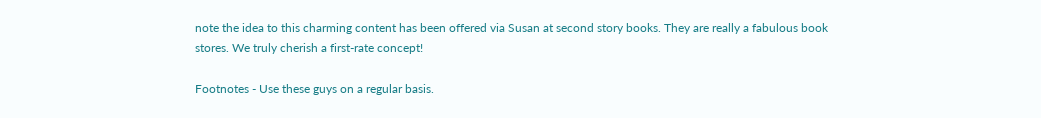note the idea to this charming content has been offered via Susan at second story books. They are really a fabulous book stores. We truly cherish a first-rate concept!

Footnotes - Use these guys on a regular basis.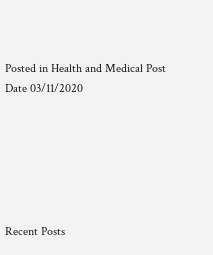Posted in Health and Medical Post Date 03/11/2020






Recent Posts